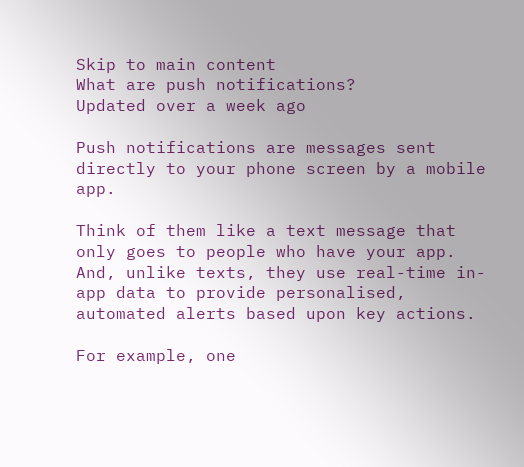Skip to main content
What are push notifications?
Updated over a week ago

Push notifications are messages sent directly to your phone screen by a mobile app.

Think of them like a text message that only goes to people who have your app. And, unlike texts, they use real-time in-app data to provide personalised, automated alerts based upon key actions.

For example, one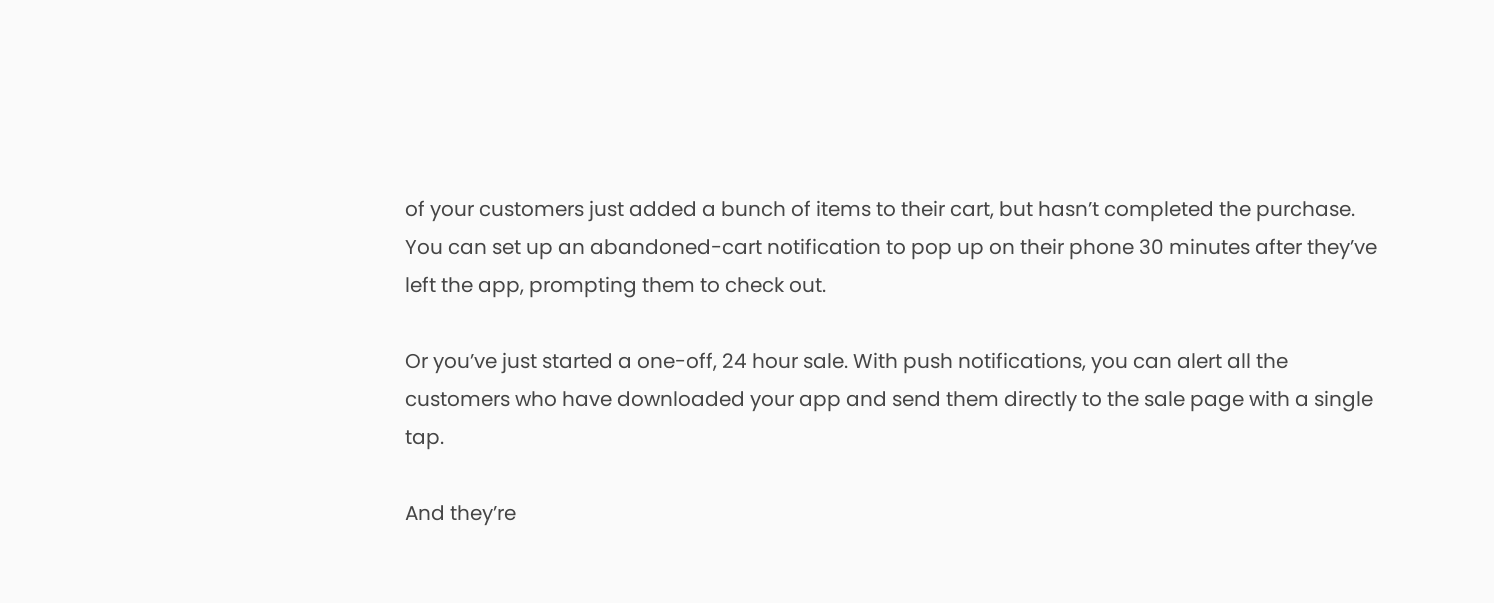of your customers just added a bunch of items to their cart, but hasn’t completed the purchase. You can set up an abandoned-cart notification to pop up on their phone 30 minutes after they’ve left the app, prompting them to check out.

Or you’ve just started a one-off, 24 hour sale. With push notifications, you can alert all the customers who have downloaded your app and send them directly to the sale page with a single tap.

And they’re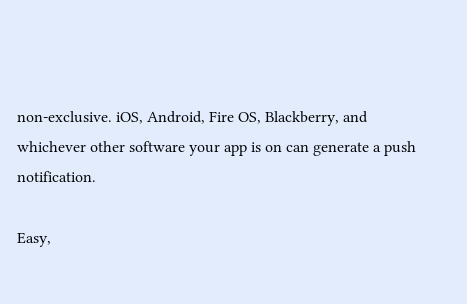non-exclusive. iOS, Android, Fire OS, Blackberry, and whichever other software your app is on can generate a push notification.

Easy,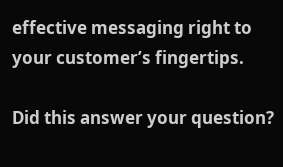effective messaging right to your customer’s fingertips.

Did this answer your question?